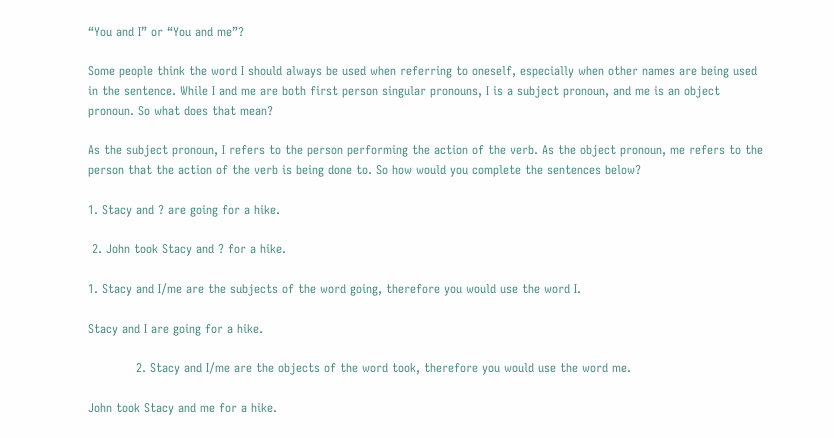“You and I” or “You and me”?

Some people think the word I should always be used when referring to oneself, especially when other names are being used in the sentence. While I and me are both first person singular pronouns, I is a subject pronoun, and me is an object pronoun. So what does that mean?

As the subject pronoun, I refers to the person performing the action of the verb. As the object pronoun, me refers to the person that the action of the verb is being done to. So how would you complete the sentences below?

1. Stacy and ? are going for a hike.

 2. John took Stacy and ? for a hike.

1. Stacy and I/me are the subjects of the word going, therefore you would use the word I.

Stacy and I are going for a hike.

            2. Stacy and I/me are the objects of the word took, therefore you would use the word me.

John took Stacy and me for a hike.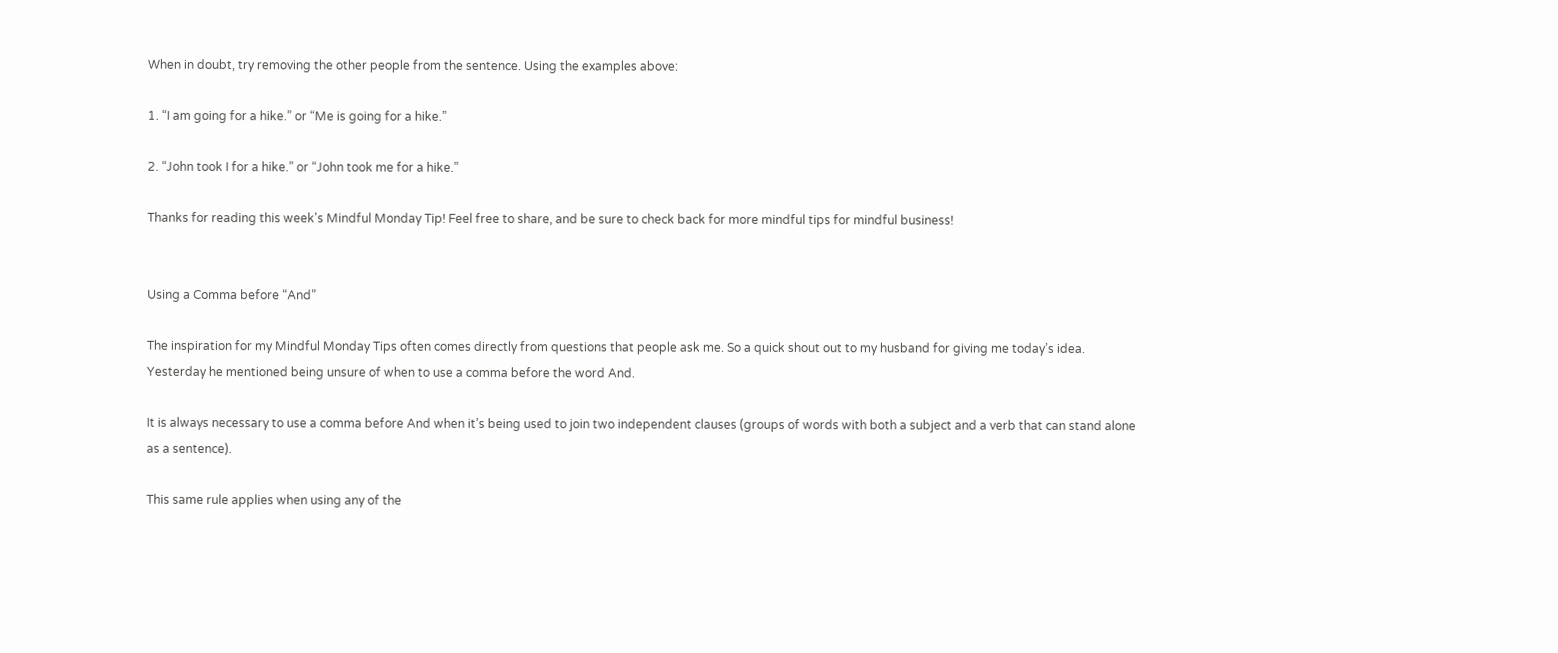When in doubt, try removing the other people from the sentence. Using the examples above:

1. “I am going for a hike.” or “Me is going for a hike.”

2. “John took I for a hike.” or “John took me for a hike.”

Thanks for reading this week's Mindful Monday Tip! Feel free to share, and be sure to check back for more mindful tips for mindful business!


Using a Comma before “And”

The inspiration for my Mindful Monday Tips often comes directly from questions that people ask me. So a quick shout out to my husband for giving me today’s idea. Yesterday he mentioned being unsure of when to use a comma before the word And.

It is always necessary to use a comma before And when it’s being used to join two independent clauses (groups of words with both a subject and a verb that can stand alone as a sentence).

This same rule applies when using any of the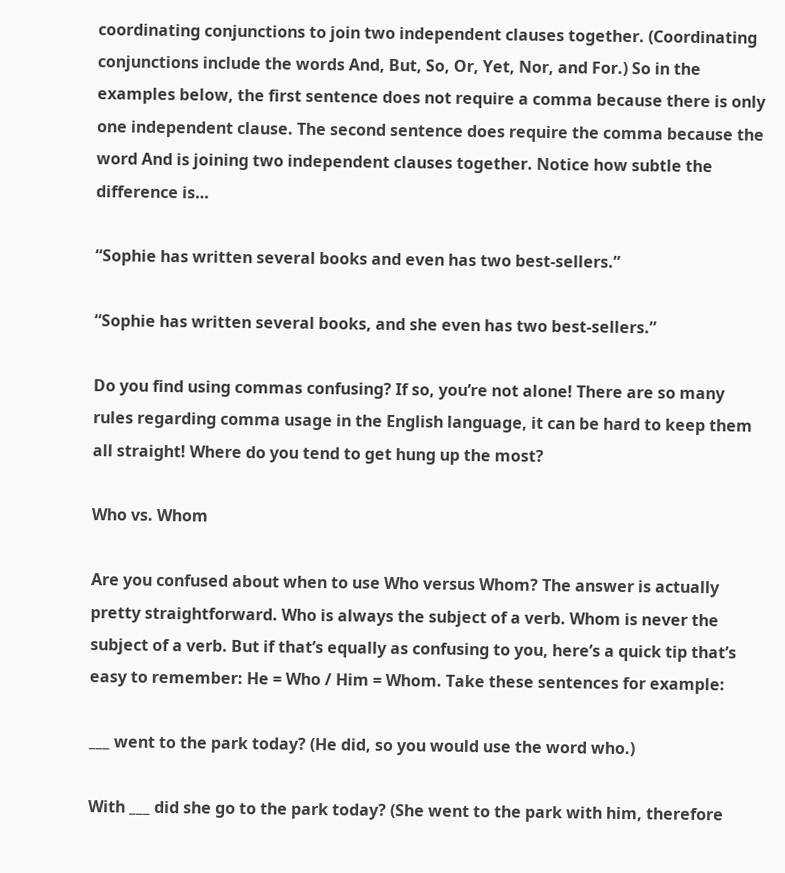coordinating conjunctions to join two independent clauses together. (Coordinating conjunctions include the words And, But, So, Or, Yet, Nor, and For.) So in the examples below, the first sentence does not require a comma because there is only one independent clause. The second sentence does require the comma because the word And is joining two independent clauses together. Notice how subtle the difference is…

“Sophie has written several books and even has two best-sellers.”

“Sophie has written several books, and she even has two best-sellers.”

Do you find using commas confusing? If so, you’re not alone! There are so many rules regarding comma usage in the English language, it can be hard to keep them all straight! Where do you tend to get hung up the most?

Who vs. Whom

Are you confused about when to use Who versus Whom? The answer is actually pretty straightforward. Who is always the subject of a verb. Whom is never the subject of a verb. But if that’s equally as confusing to you, here’s a quick tip that’s easy to remember: He = Who / Him = Whom. Take these sentences for example:

___ went to the park today? (He did, so you would use the word who.)

With ___ did she go to the park today? (She went to the park with him, therefore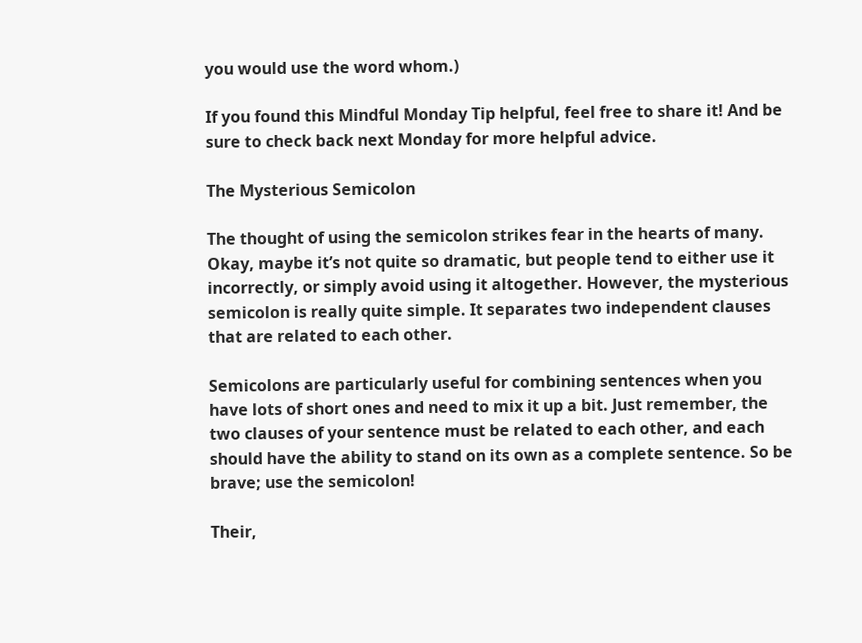you would use the word whom.)

If you found this Mindful Monday Tip helpful, feel free to share it! And be sure to check back next Monday for more helpful advice.

The Mysterious Semicolon

The thought of using the semicolon strikes fear in the hearts of many. Okay, maybe it’s not quite so dramatic, but people tend to either use it incorrectly, or simply avoid using it altogether. However, the mysterious semicolon is really quite simple. It separates two independent clauses that are related to each other.

Semicolons are particularly useful for combining sentences when you have lots of short ones and need to mix it up a bit. Just remember, the two clauses of your sentence must be related to each other, and each should have the ability to stand on its own as a complete sentence. So be brave; use the semicolon!

Their,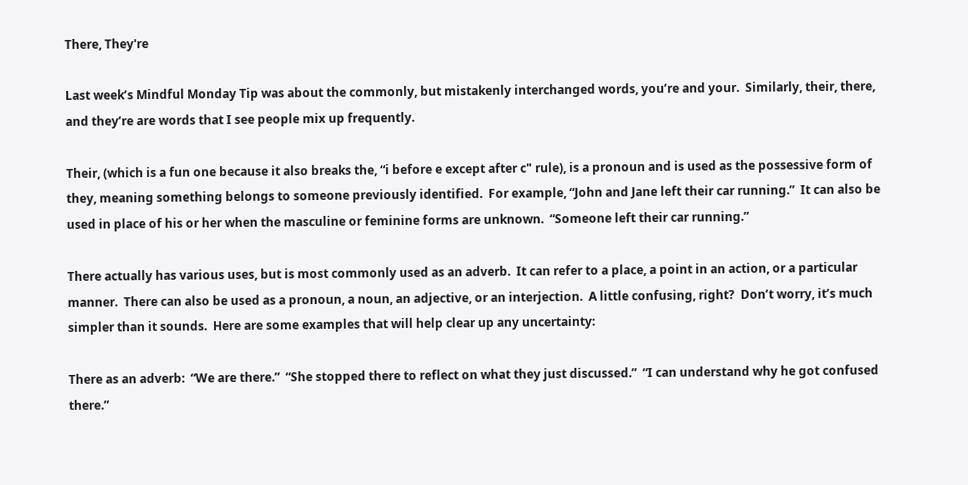There, They're

Last week’s Mindful Monday Tip was about the commonly, but mistakenly interchanged words, you’re and your.  Similarly, their, there, and they’re are words that I see people mix up frequently.

Their, (which is a fun one because it also breaks the, “i before e except after c" rule), is a pronoun and is used as the possessive form of they, meaning something belongs to someone previously identified.  For example, “John and Jane left their car running.”  It can also be used in place of his or her when the masculine or feminine forms are unknown.  “Someone left their car running.”

There actually has various uses, but is most commonly used as an adverb.  It can refer to a place, a point in an action, or a particular manner.  There can also be used as a pronoun, a noun, an adjective, or an interjection.  A little confusing, right?  Don’t worry, it’s much simpler than it sounds.  Here are some examples that will help clear up any uncertainty:

There as an adverb:  “We are there.”  “She stopped there to reflect on what they just discussed.”  “I can understand why he got confused there.”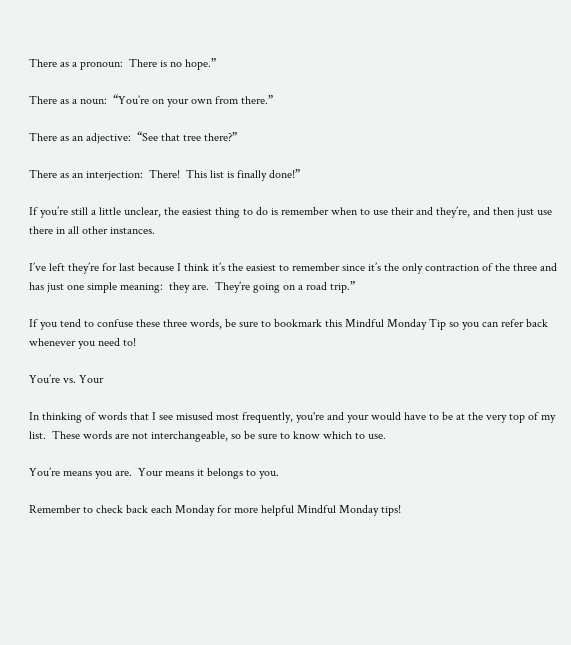There as a pronoun:  There is no hope.”

There as a noun:  “You’re on your own from there.”

There as an adjective:  “See that tree there?”

There as an interjection:  There!  This list is finally done!”

If you’re still a little unclear, the easiest thing to do is remember when to use their and they’re, and then just use there in all other instances.

I’ve left they’re for last because I think it’s the easiest to remember since it’s the only contraction of the three and has just one simple meaning:  they are.  They’re going on a road trip.”

If you tend to confuse these three words, be sure to bookmark this Mindful Monday Tip so you can refer back whenever you need to!

You’re vs. Your

In thinking of words that I see misused most frequently, you're and your would have to be at the very top of my list.  These words are not interchangeable, so be sure to know which to use.

You’re means you are.  Your means it belongs to you.

Remember to check back each Monday for more helpful Mindful Monday tips!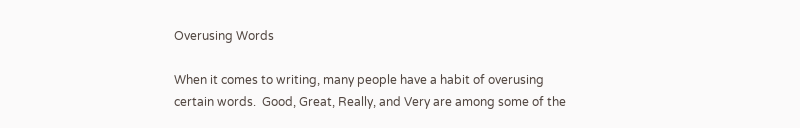Overusing Words

When it comes to writing, many people have a habit of overusing certain words.  Good, Great, Really, and Very are among some of the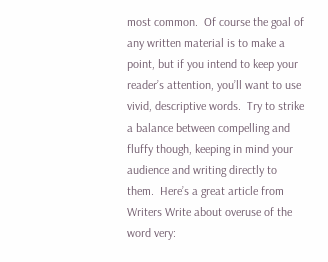most common.  Of course the goal of any written material is to make a point, but if you intend to keep your reader’s attention, you’ll want to use vivid, descriptive words.  Try to strike a balance between compelling and fluffy though, keeping in mind your audience and writing directly to them.  Here’s a great article from Writers Write about overuse of the word very: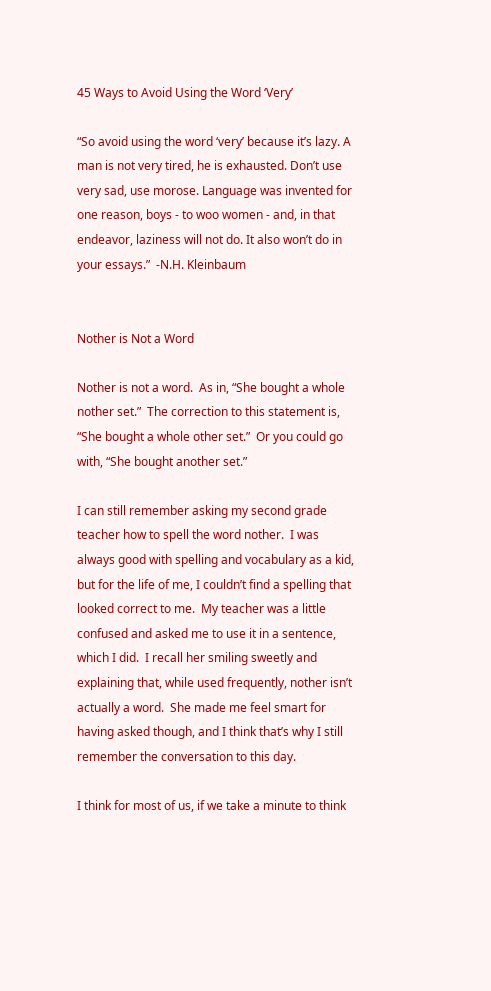45 Ways to Avoid Using the Word ‘Very’

“So avoid using the word ‘very’ because it’s lazy. A man is not very tired, he is exhausted. Don’t use very sad, use morose. Language was invented for one reason, boys - to woo women - and, in that endeavor, laziness will not do. It also won’t do in your essays.”  -N.H. Kleinbaum


Nother is Not a Word

Nother is not a word.  As in, “She bought a whole nother set.”  The correction to this statement is, “She bought a whole other set.”  Or you could go with, “She bought another set.”

I can still remember asking my second grade teacher how to spell the word nother.  I was always good with spelling and vocabulary as a kid, but for the life of me, I couldn’t find a spelling that looked correct to me.  My teacher was a little confused and asked me to use it in a sentence, which I did.  I recall her smiling sweetly and explaining that, while used frequently, nother isn’t actually a word.  She made me feel smart for having asked though, and I think that’s why I still remember the conversation to this day.

I think for most of us, if we take a minute to think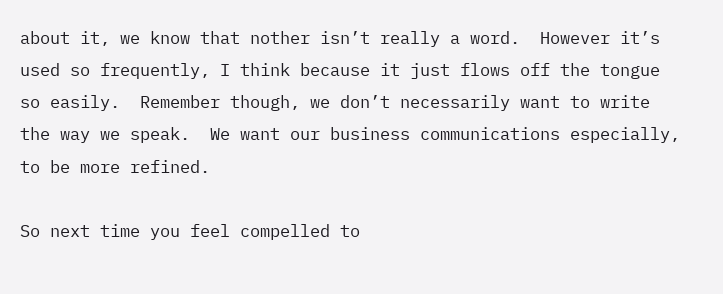about it, we know that nother isn’t really a word.  However it’s used so frequently, I think because it just flows off the tongue so easily.  Remember though, we don’t necessarily want to write the way we speak.  We want our business communications especially, to be more refined.

So next time you feel compelled to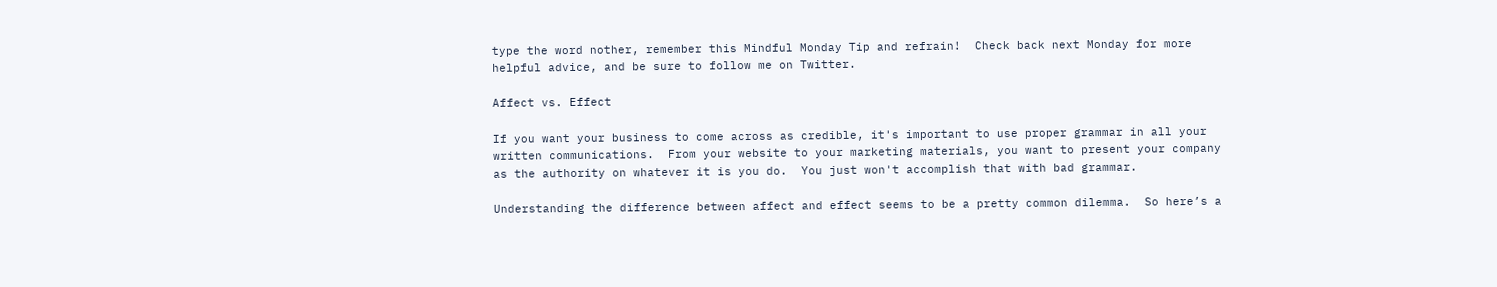type the word nother, remember this Mindful Monday Tip and refrain!  Check back next Monday for more helpful advice, and be sure to follow me on Twitter.

Affect vs. Effect

If you want your business to come across as credible, it's important to use proper grammar in all your written communications.  From your website to your marketing materials, you want to present your company as the authority on whatever it is you do.  You just won't accomplish that with bad grammar.

Understanding the difference between affect and effect seems to be a pretty common dilemma.  So here’s a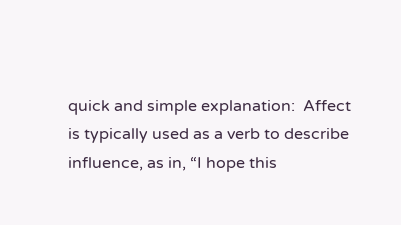quick and simple explanation:  Affect is typically used as a verb to describe influence, as in, “I hope this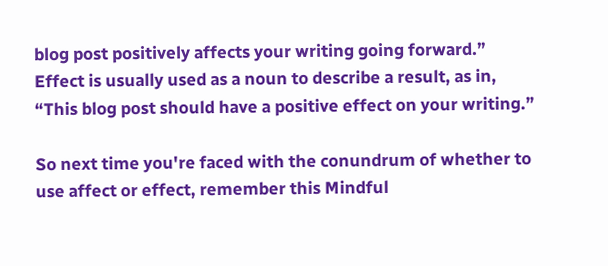blog post positively affects your writing going forward.”  Effect is usually used as a noun to describe a result, as in, “This blog post should have a positive effect on your writing.”

So next time you're faced with the conundrum of whether to use affect or effect, remember this Mindful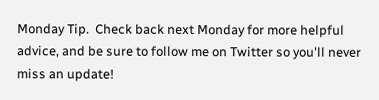Monday Tip.  Check back next Monday for more helpful advice, and be sure to follow me on Twitter so you'll never miss an update!